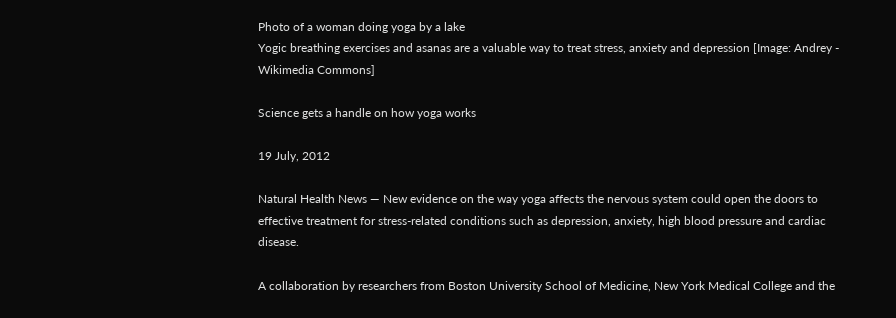Photo of a woman doing yoga by a lake
Yogic breathing exercises and asanas are a valuable way to treat stress, anxiety and depression [Image: Andrey - Wikimedia Commons]

Science gets a handle on how yoga works

19 July, 2012

Natural Health News — New evidence on the way yoga affects the nervous system could open the doors to effective treatment for stress-related conditions such as depression, anxiety, high blood pressure and cardiac disease.

A collaboration by researchers from Boston University School of Medicine, New York Medical College and the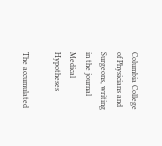Columbia College of Physicians and Surgeons, writing in the journal Medical Hypotheses

The accumulated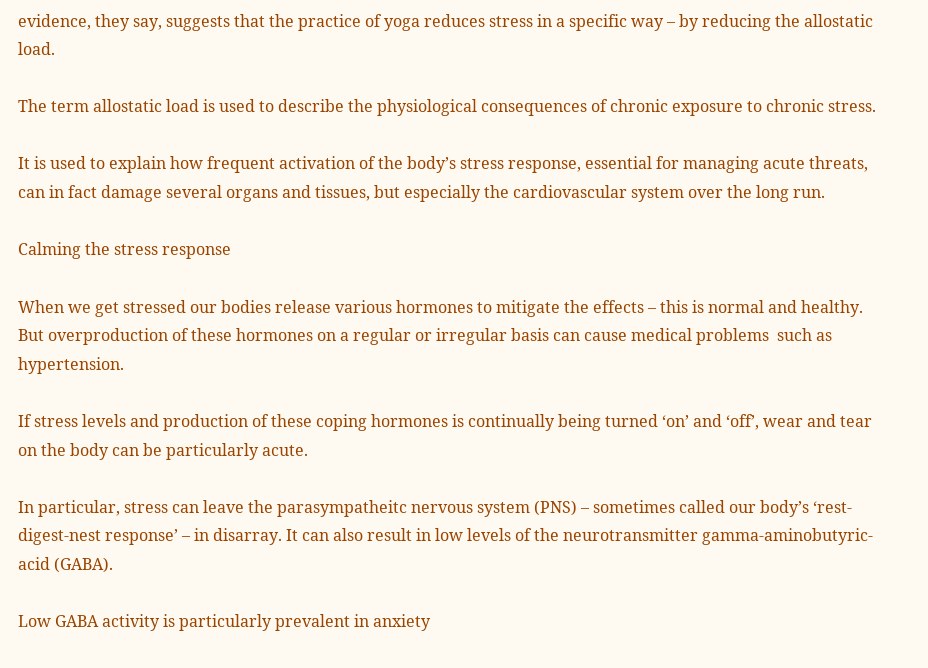evidence, they say, suggests that the practice of yoga reduces stress in a specific way – by reducing the allostatic load.

The term allostatic load is used to describe the physiological consequences of chronic exposure to chronic stress.

It is used to explain how frequent activation of the body’s stress response, essential for managing acute threats, can in fact damage several organs and tissues, but especially the cardiovascular system over the long run.

Calming the stress response

When we get stressed our bodies release various hormones to mitigate the effects – this is normal and healthy. But overproduction of these hormones on a regular or irregular basis can cause medical problems  such as hypertension.

If stress levels and production of these coping hormones is continually being turned ‘on’ and ‘off’, wear and tear on the body can be particularly acute.

In particular, stress can leave the parasympatheitc nervous system (PNS) – sometimes called our body’s ‘rest-digest-nest response’ – in disarray. It can also result in low levels of the neurotransmitter gamma-aminobutyric-acid (GABA).

Low GABA activity is particularly prevalent in anxiety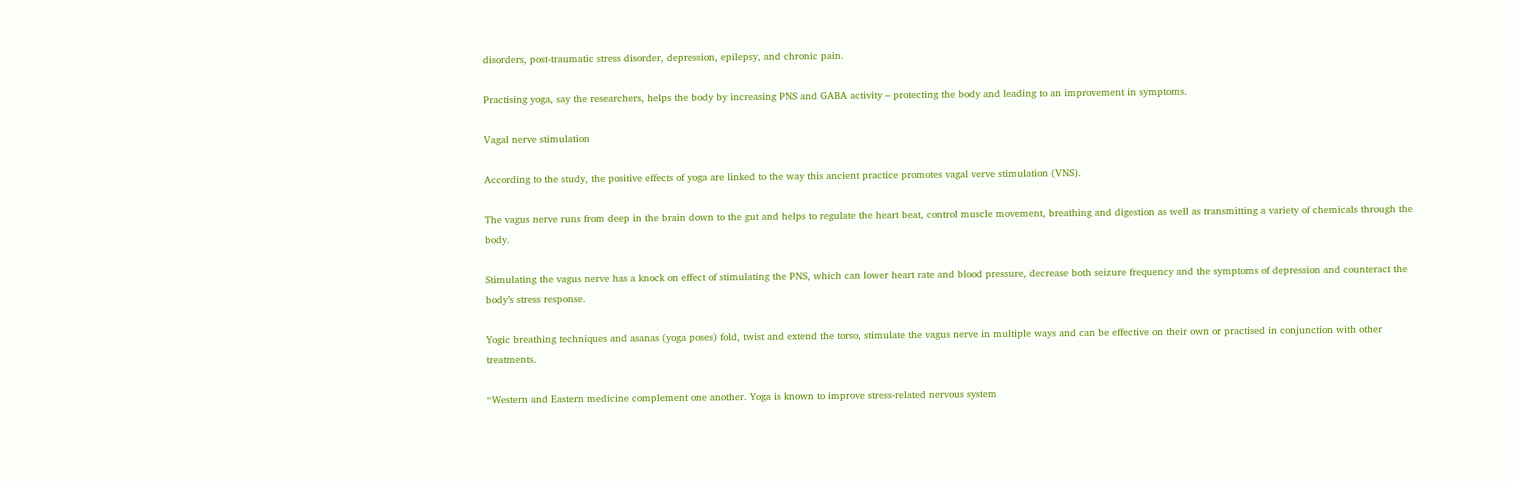disorders, post-traumatic stress disorder, depression, epilepsy, and chronic pain.

Practising yoga, say the researchers, helps the body by increasing PNS and GABA activity – protecting the body and leading to an improvement in symptoms.

Vagal nerve stimulation

According to the study, the positive effects of yoga are linked to the way this ancient practice promotes vagal verve stimulation (VNS).

The vagus nerve runs from deep in the brain down to the gut and helps to regulate the heart beat, control muscle movement, breathing and digestion as well as transmitting a variety of chemicals through the body.

Stimulating the vagus nerve has a knock on effect of stimulating the PNS, which can lower heart rate and blood pressure, decrease both seizure frequency and the symptoms of depression and counteract the body’s stress response.

Yogic breathing techniques and asanas (yoga poses) fold, twist and extend the torso, stimulate the vagus nerve in multiple ways and can be effective on their own or practised in conjunction with other treatments.

“Western and Eastern medicine complement one another. Yoga is known to improve stress-related nervous system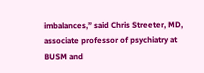imbalances,” said Chris Streeter, MD, associate professor of psychiatry at BUSM and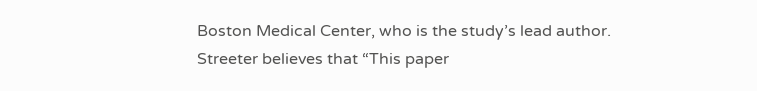Boston Medical Center, who is the study’s lead author. Streeter believes that “This paper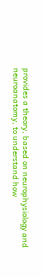provides a theory, based on neurophysiology and neuroanatomy, to understand how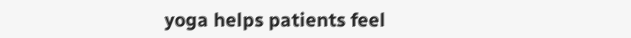yoga helps patients feel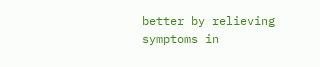better by relieving symptoms in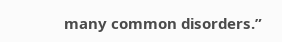many common disorders.”